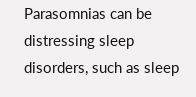Parasomnias can be distressing sleep disorders, such as sleep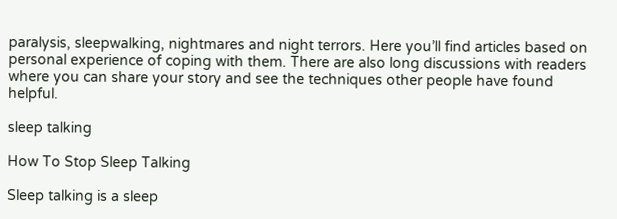paralysis, sleepwalking, nightmares and night terrors. Here you’ll find articles based on personal experience of coping with them. There are also long discussions with readers where you can share your story and see the techniques other people have found helpful.

sleep talking

How To Stop Sleep Talking

Sleep talking is a sleep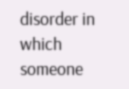disorder in which someone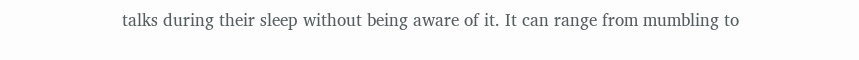talks during their sleep without being aware of it. It can range from mumbling to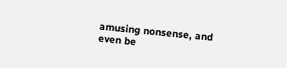amusing nonsense, and even be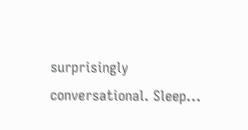surprisingly conversational. Sleep...